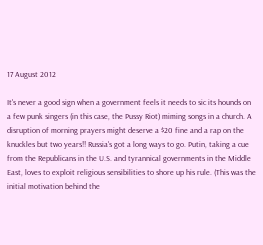17 August 2012

It's never a good sign when a government feels it needs to sic its hounds on a few punk singers (in this case, the Pussy Riot) miming songs in a church. A disruption of morning prayers might deserve a $20 fine and a rap on the knuckles but two years!! Russia's got a long ways to go. Putin, taking a cue from the Republicans in the U.S. and tyrannical governments in the Middle East, loves to exploit religious sensibilities to shore up his rule. (This was the initial motivation behind the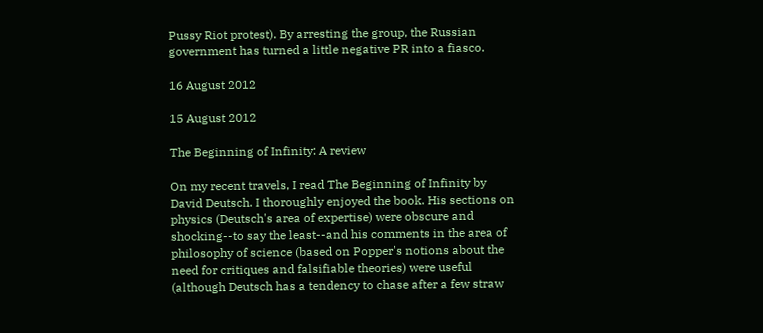Pussy Riot protest). By arresting the group, the Russian government has turned a little negative PR into a fiasco.

16 August 2012

15 August 2012

The Beginning of Infinity: A review

On my recent travels, I read The Beginning of Infinity by David Deutsch. I thoroughly enjoyed the book. His sections on physics (Deutsch's area of expertise) were obscure and shocking--to say the least--and his comments in the area of philosophy of science (based on Popper's notions about the need for critiques and falsifiable theories) were useful (although Deutsch has a tendency to chase after a few straw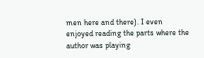men here and there). I even enjoyed reading the parts where the author was playing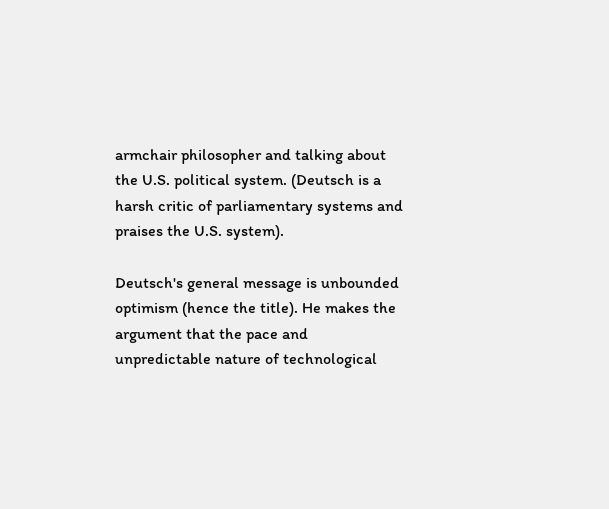armchair philosopher and talking about the U.S. political system. (Deutsch is a harsh critic of parliamentary systems and praises the U.S. system).

Deutsch's general message is unbounded optimism (hence the title). He makes the argument that the pace and unpredictable nature of technological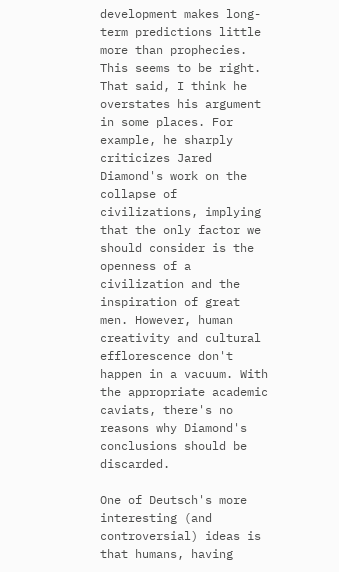development makes long-term predictions little more than prophecies. This seems to be right. That said, I think he overstates his argument in some places. For example, he sharply criticizes Jared Diamond's work on the collapse of civilizations, implying that the only factor we should consider is the openness of a civilization and the inspiration of great men. However, human creativity and cultural efflorescence don't happen in a vacuum. With the appropriate academic caviats, there's no reasons why Diamond's conclusions should be discarded.

One of Deutsch's more interesting (and controversial) ideas is that humans, having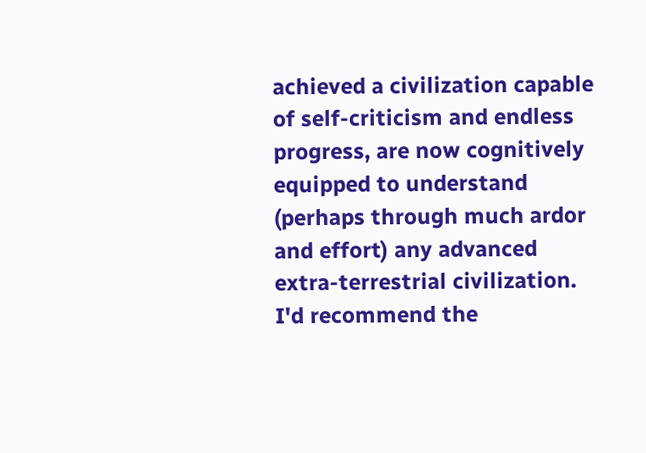achieved a civilization capable of self-criticism and endless progress, are now cognitively equipped to understand (perhaps through much ardor and effort) any advanced extra-terrestrial civilization. I'd recommend the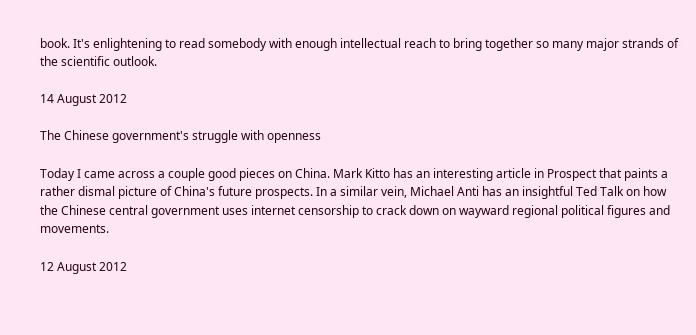book. It's enlightening to read somebody with enough intellectual reach to bring together so many major strands of the scientific outlook.

14 August 2012

The Chinese government's struggle with openness

Today I came across a couple good pieces on China. Mark Kitto has an interesting article in Prospect that paints a rather dismal picture of China's future prospects. In a similar vein, Michael Anti has an insightful Ted Talk on how the Chinese central government uses internet censorship to crack down on wayward regional political figures and movements.

12 August 2012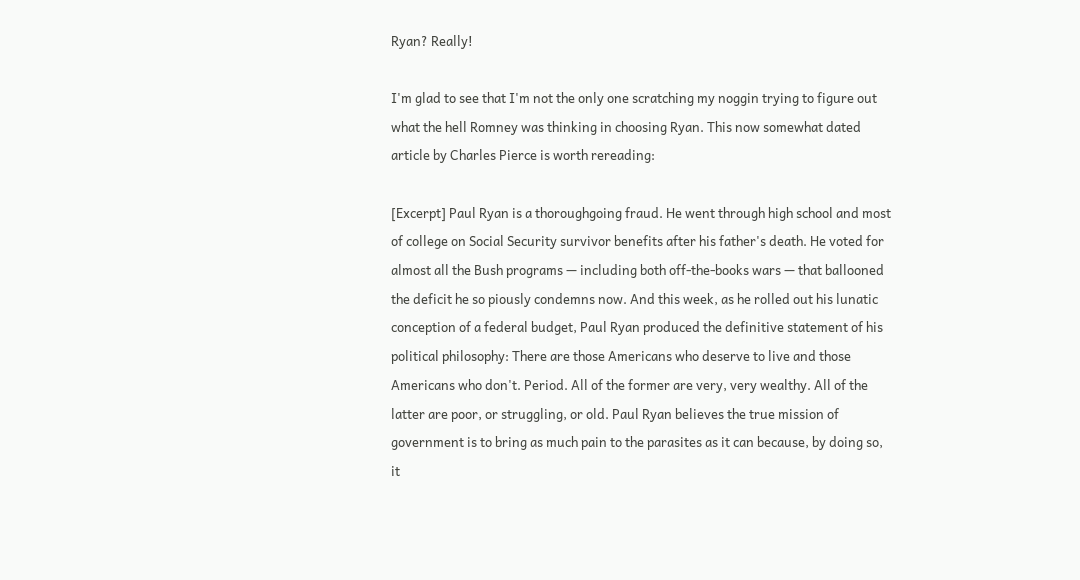Ryan? Really!

I'm glad to see that I'm not the only one scratching my noggin trying to figure out what the hell Romney was thinking in choosing Ryan. This now somewhat dated article by Charles Pierce is worth rereading:

[Excerpt] Paul Ryan is a thoroughgoing fraud. He went through high school and most of college on Social Security survivor benefits after his father's death. He voted for almost all the Bush programs — including both off-the-books wars — that ballooned the deficit he so piously condemns now. And this week, as he rolled out his lunatic conception of a federal budget, Paul Ryan produced the definitive statement of his political philosophy: There are those Americans who deserve to live and those Americans who don't. Period. All of the former are very, very wealthy. All of the latter are poor, or struggling, or old. Paul Ryan believes the true mission of government is to bring as much pain to the parasites as it can because, by doing so, it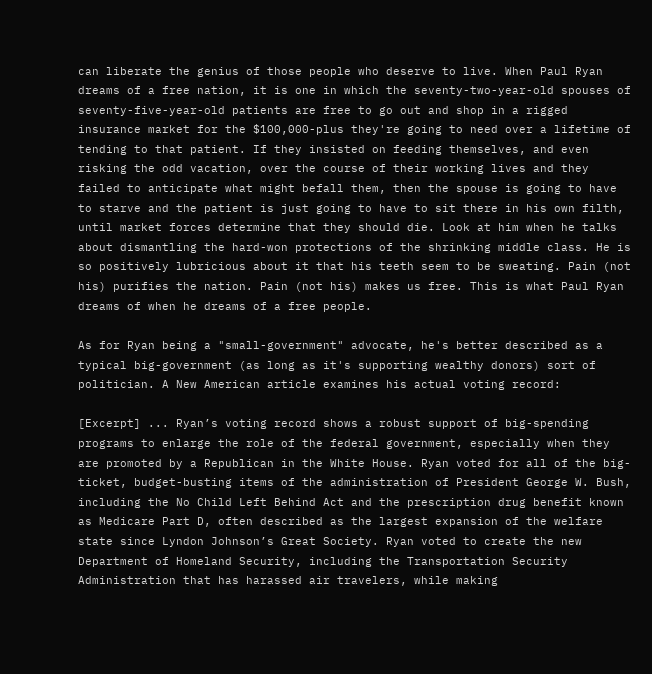can liberate the genius of those people who deserve to live. When Paul Ryan dreams of a free nation, it is one in which the seventy-two-year-old spouses of seventy-five-year-old patients are free to go out and shop in a rigged insurance market for the $100,000-plus they're going to need over a lifetime of tending to that patient. If they insisted on feeding themselves, and even risking the odd vacation, over the course of their working lives and they failed to anticipate what might befall them, then the spouse is going to have to starve and the patient is just going to have to sit there in his own filth, until market forces determine that they should die. Look at him when he talks about dismantling the hard-won protections of the shrinking middle class. He is so positively lubricious about it that his teeth seem to be sweating. Pain (not his) purifies the nation. Pain (not his) makes us free. This is what Paul Ryan dreams of when he dreams of a free people.

As for Ryan being a "small-government" advocate, he's better described as a typical big-government (as long as it's supporting wealthy donors) sort of politician. A New American article examines his actual voting record:

[Excerpt] ... Ryan’s voting record shows a robust support of big-spending programs to enlarge the role of the federal government, especially when they are promoted by a Republican in the White House. Ryan voted for all of the big-ticket, budget-busting items of the administration of President George W. Bush, including the No Child Left Behind Act and the prescription drug benefit known as Medicare Part D, often described as the largest expansion of the welfare state since Lyndon Johnson’s Great Society. Ryan voted to create the new Department of Homeland Security, including the Transportation Security Administration that has harassed air travelers, while making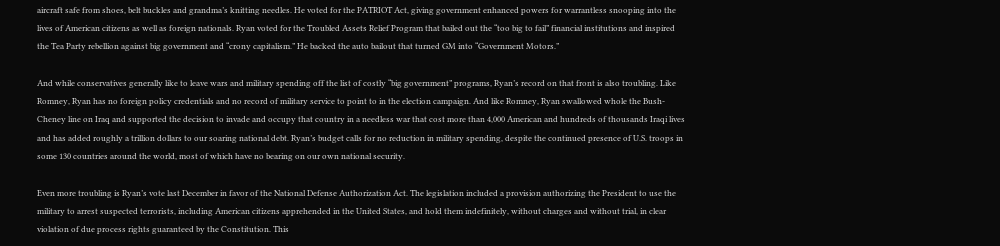aircraft safe from shoes, belt buckles and grandma’s knitting needles. He voted for the PATRIOT Act, giving government enhanced powers for warrantless snooping into the lives of American citizens as well as foreign nationals. Ryan voted for the Troubled Assets Relief Program that bailed out the “too big to fail” financial institutions and inspired the Tea Party rebellion against big government and “crony capitalism.” He backed the auto bailout that turned GM into “Government Motors.”

And while conservatives generally like to leave wars and military spending off the list of costly “big government” programs, Ryan’s record on that front is also troubling. Like Romney, Ryan has no foreign policy credentials and no record of military service to point to in the election campaign. And like Romney, Ryan swallowed whole the Bush-Cheney line on Iraq and supported the decision to invade and occupy that country in a needless war that cost more than 4,000 American and hundreds of thousands Iraqi lives and has added roughly a trillion dollars to our soaring national debt. Ryan’s budget calls for no reduction in military spending, despite the continued presence of U.S. troops in some 130 countries around the world, most of which have no bearing on our own national security.

Even more troubling is Ryan’s vote last December in favor of the National Defense Authorization Act. The legislation included a provision authorizing the President to use the military to arrest suspected terrorists, including American citizens apprehended in the United States, and hold them indefinitely, without charges and without trial, in clear violation of due process rights guaranteed by the Constitution. This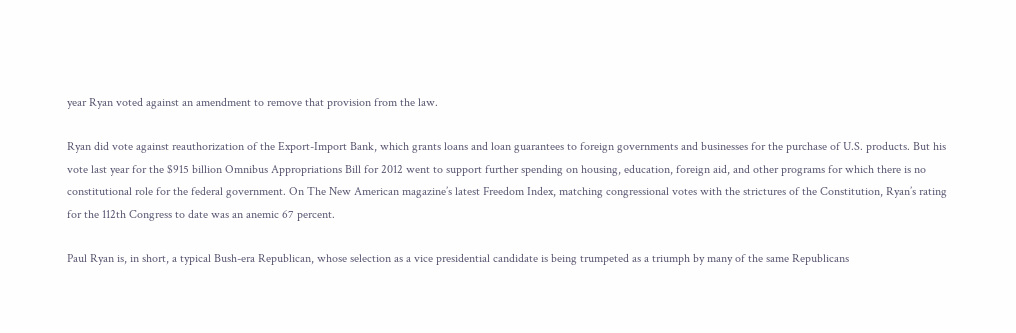year Ryan voted against an amendment to remove that provision from the law.

Ryan did vote against reauthorization of the Export-Import Bank, which grants loans and loan guarantees to foreign governments and businesses for the purchase of U.S. products. But his vote last year for the $915 billion Omnibus Appropriations Bill for 2012 went to support further spending on housing, education, foreign aid, and other programs for which there is no constitutional role for the federal government. On The New American magazine’s latest Freedom Index, matching congressional votes with the strictures of the Constitution, Ryan’s rating for the 112th Congress to date was an anemic 67 percent.

Paul Ryan is, in short, a typical Bush-era Republican, whose selection as a vice presidential candidate is being trumpeted as a triumph by many of the same Republicans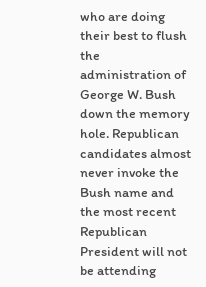who are doing their best to flush the administration of George W. Bush down the memory hole. Republican candidates almost never invoke the Bush name and the most recent Republican President will not be attending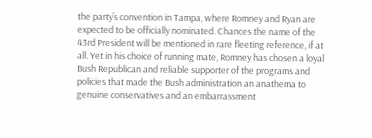the party’s convention in Tampa, where Romney and Ryan are expected to be officially nominated. Chances the name of the 43rd President will be mentioned in rare fleeting reference, if at all. Yet in his choice of running mate, Romney has chosen a loyal Bush Republican and reliable supporter of the programs and policies that made the Bush administration an anathema to genuine conservatives and an embarrassment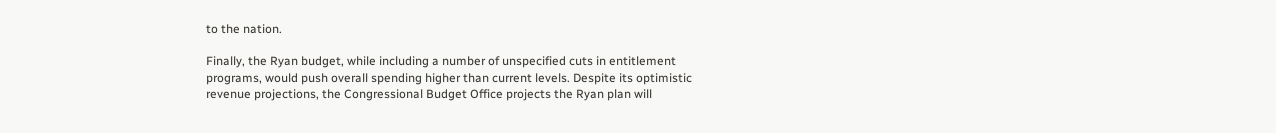to the nation.

Finally, the Ryan budget, while including a number of unspecified cuts in entitlement programs, would push overall spending higher than current levels. Despite its optimistic revenue projections, the Congressional Budget Office projects the Ryan plan will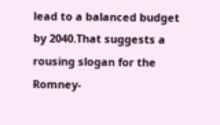lead to a balanced budget by 2040.That suggests a rousing slogan for the Romney-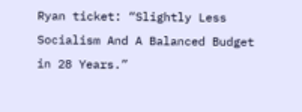Ryan ticket: “Slightly Less Socialism And A Balanced Budget in 28 Years.”